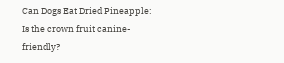Can Dogs Eat Dried Pineapple: Is the crown fruit canine-friendly?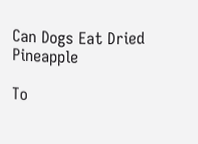Can Dogs Eat Dried Pineapple

To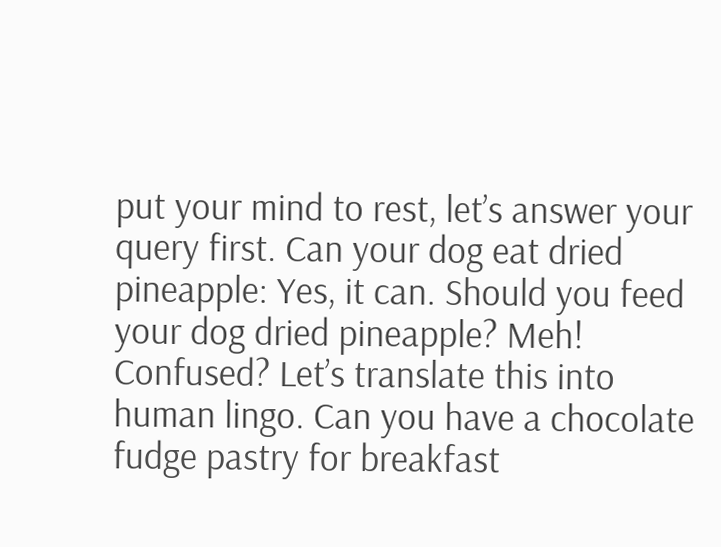put your mind to rest, let’s answer your query first. Can your dog eat dried pineapple: Yes, it can. Should you feed your dog dried pineapple? Meh! Confused? Let’s translate this into human lingo. Can you have a chocolate fudge pastry for breakfast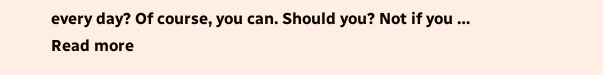every day? Of course, you can. Should you? Not if you … Read more